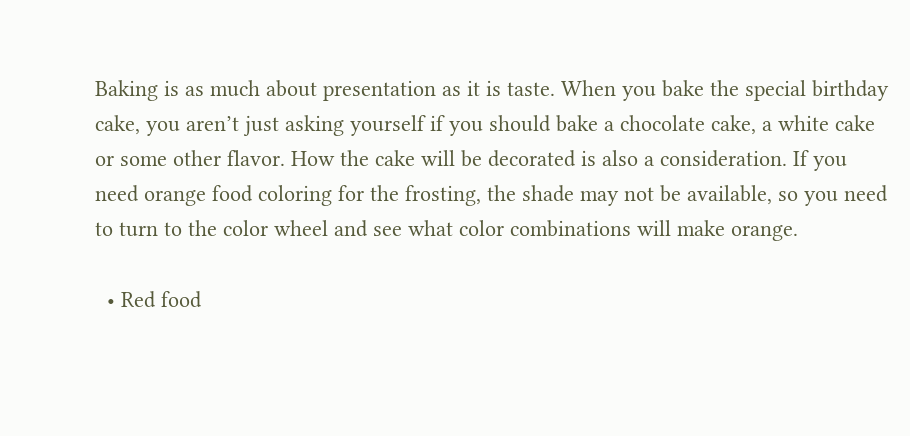Baking is as much about presentation as it is taste. When you bake the special birthday cake, you aren’t just asking yourself if you should bake a chocolate cake, a white cake or some other flavor. How the cake will be decorated is also a consideration. If you need orange food coloring for the frosting, the shade may not be available, so you need to turn to the color wheel and see what color combinations will make orange.

  • Red food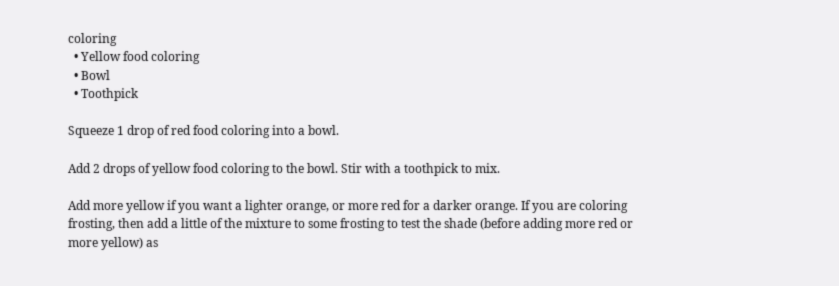coloring
  • Yellow food coloring
  • Bowl
  • Toothpick

Squeeze 1 drop of red food coloring into a bowl.

Add 2 drops of yellow food coloring to the bowl. Stir with a toothpick to mix.

Add more yellow if you want a lighter orange, or more red for a darker orange. If you are coloring frosting, then add a little of the mixture to some frosting to test the shade (before adding more red or more yellow) as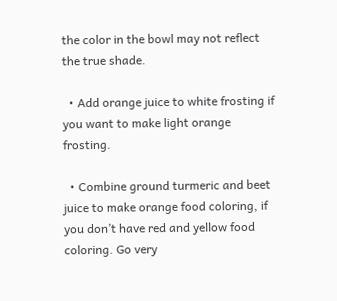the color in the bowl may not reflect the true shade.

  • Add orange juice to white frosting if you want to make light orange frosting.

  • Combine ground turmeric and beet juice to make orange food coloring, if you don’t have red and yellow food coloring. Go very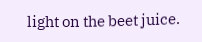light on the beet juice.